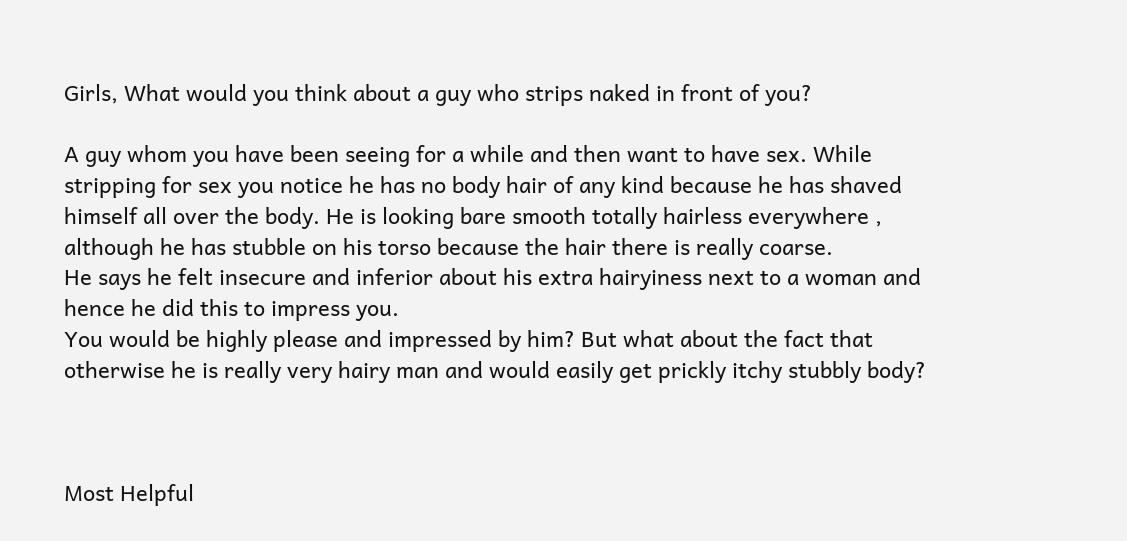Girls, What would you think about a guy who strips naked in front of you?

A guy whom you have been seeing for a while and then want to have sex. While stripping for sex you notice he has no body hair of any kind because he has shaved himself all over the body. He is looking bare smooth totally hairless everywhere , although he has stubble on his torso because the hair there is really coarse.
He says he felt insecure and inferior about his extra hairyiness next to a woman and hence he did this to impress you.
You would be highly please and impressed by him? But what about the fact that otherwise he is really very hairy man and would easily get prickly itchy stubbly body?



Most Helpful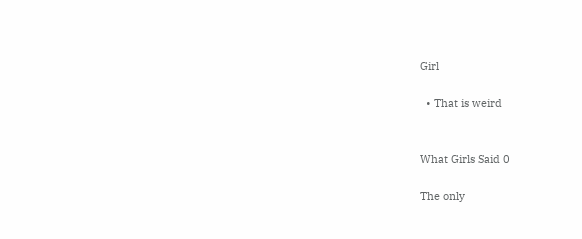Girl

  • That is weird


What Girls Said 0

The only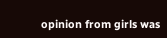opinion from girls was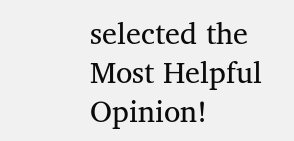selected the Most Helpful Opinion!